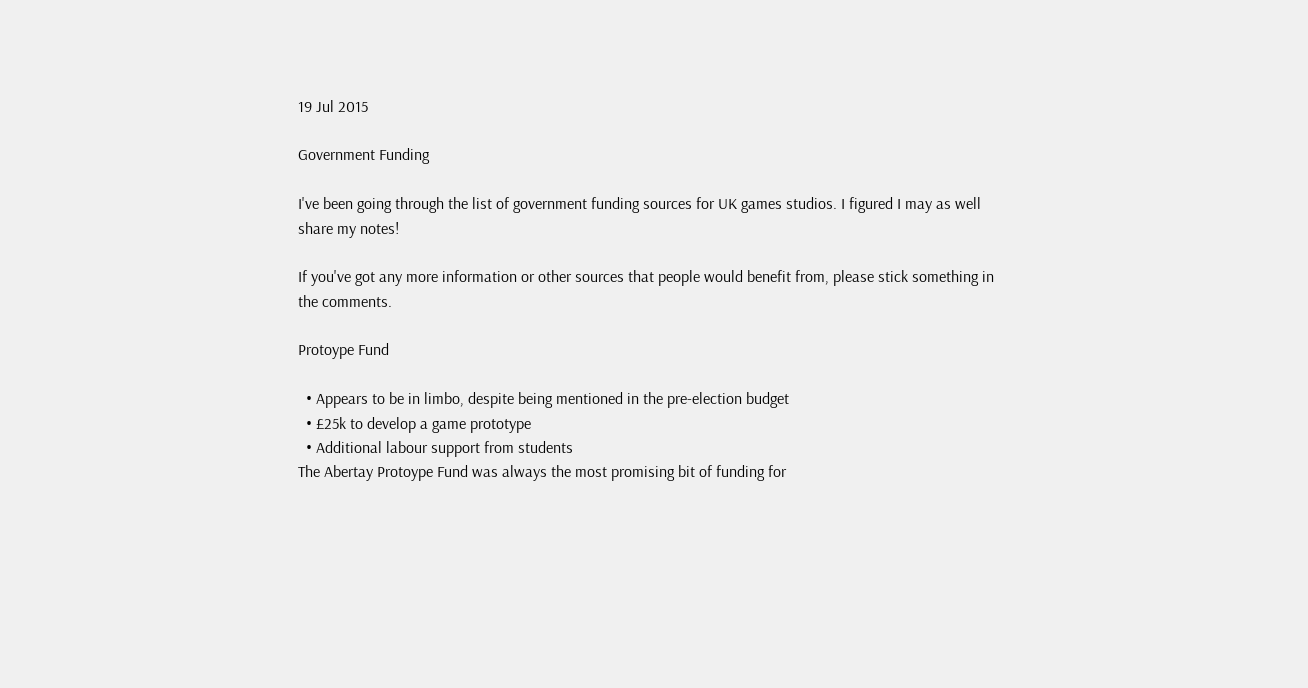19 Jul 2015

Government Funding

I've been going through the list of government funding sources for UK games studios. I figured I may as well share my notes!

If you've got any more information or other sources that people would benefit from, please stick something in the comments.

Protoype Fund

  • Appears to be in limbo, despite being mentioned in the pre-election budget
  • £25k to develop a game prototype
  • Additional labour support from students
The Abertay Protoype Fund was always the most promising bit of funding for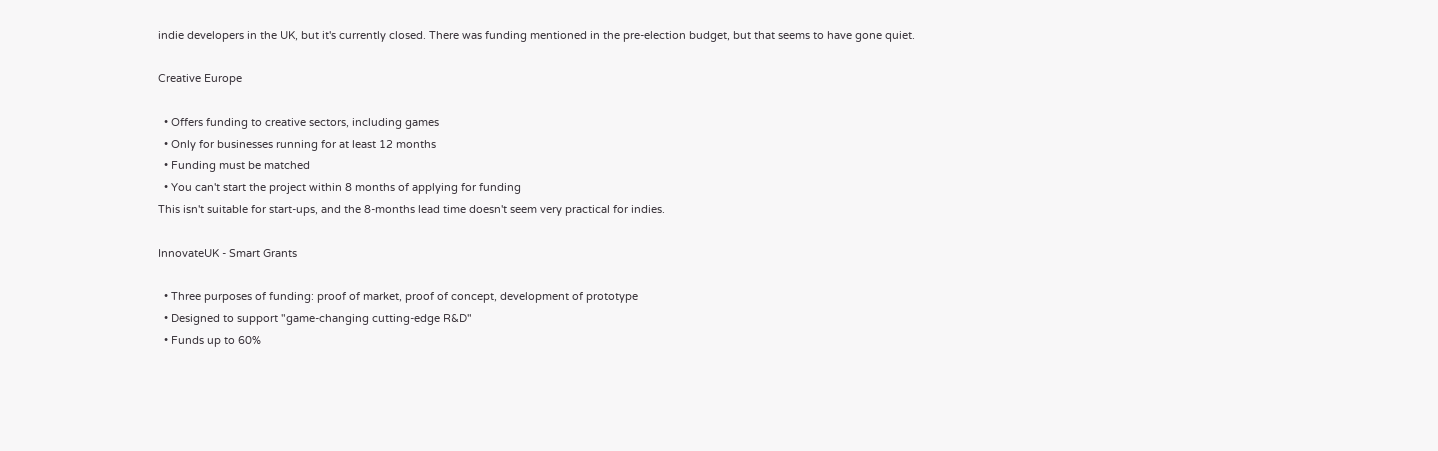indie developers in the UK, but it's currently closed. There was funding mentioned in the pre-election budget, but that seems to have gone quiet.

Creative Europe

  • Offers funding to creative sectors, including games
  • Only for businesses running for at least 12 months
  • Funding must be matched
  • You can't start the project within 8 months of applying for funding
This isn't suitable for start-ups, and the 8-months lead time doesn't seem very practical for indies.

InnovateUK - Smart Grants

  • Three purposes of funding: proof of market, proof of concept, development of prototype
  • Designed to support "game-changing cutting-edge R&D"
  • Funds up to 60%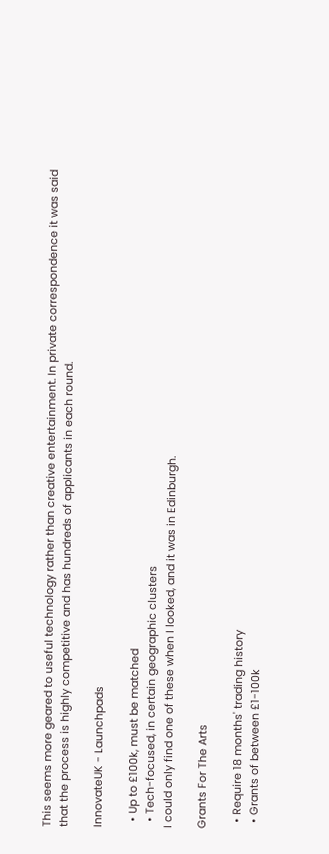This seems more geared to useful technology rather than creative entertainment. In private correspondence it was said that the process is highly competitive and has hundreds of applicants in each round.

InnovateUK - Launchpads

  • Up to £100k, must be matched
  • Tech-focused, in certain geographic clusters
I could only find one of these when I looked, and it was in Edinburgh.

Grants For The Arts

  • Require 18 months' trading history
  • Grants of between £1-100k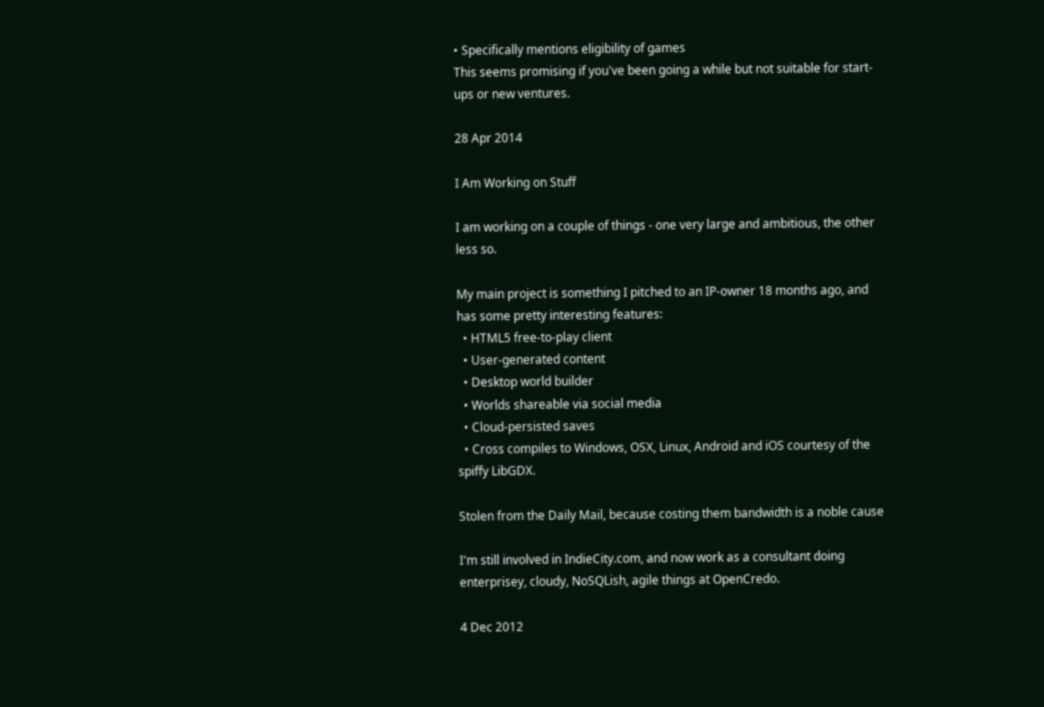• Specifically mentions eligibility of games
This seems promising if you've been going a while but not suitable for start-ups or new ventures.

28 Apr 2014

I Am Working on Stuff

I am working on a couple of things - one very large and ambitious, the other less so.

My main project is something I pitched to an IP-owner 18 months ago, and has some pretty interesting features:
  • HTML5 free-to-play client
  • User-generated content
  • Desktop world builder
  • Worlds shareable via social media
  • Cloud-persisted saves
  • Cross compiles to Windows, OSX, Linux, Android and iOS courtesy of the spiffy LibGDX.

Stolen from the Daily Mail, because costing them bandwidth is a noble cause

I'm still involved in IndieCity.com, and now work as a consultant doing enterprisey, cloudy, NoSQLish, agile things at OpenCredo.

4 Dec 2012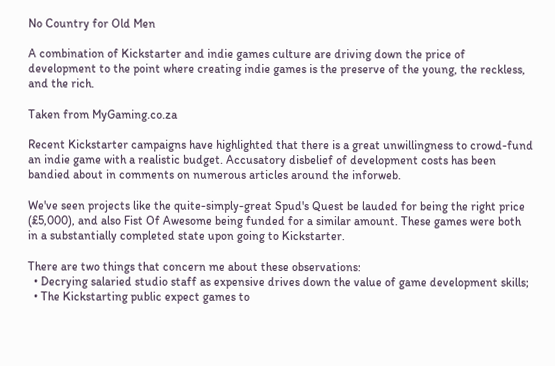No Country for Old Men

A combination of Kickstarter and indie games culture are driving down the price of development to the point where creating indie games is the preserve of the young, the reckless, and the rich.

Taken from MyGaming.co.za

Recent Kickstarter campaigns have highlighted that there is a great unwillingness to crowd-fund an indie game with a realistic budget. Accusatory disbelief of development costs has been bandied about in comments on numerous articles around the inforweb.

We've seen projects like the quite-simply-great Spud's Quest be lauded for being the right price (£5,000), and also Fist Of Awesome being funded for a similar amount. These games were both in a substantially completed state upon going to Kickstarter.

There are two things that concern me about these observations:
  • Decrying salaried studio staff as expensive drives down the value of game development skills;
  • The Kickstarting public expect games to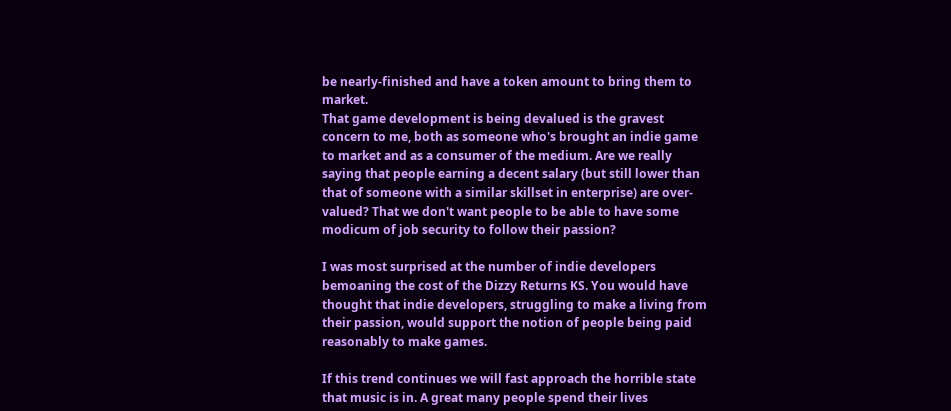be nearly-finished and have a token amount to bring them to market.
That game development is being devalued is the gravest concern to me, both as someone who's brought an indie game to market and as a consumer of the medium. Are we really saying that people earning a decent salary (but still lower than that of someone with a similar skillset in enterprise) are over-valued? That we don't want people to be able to have some modicum of job security to follow their passion?

I was most surprised at the number of indie developers bemoaning the cost of the Dizzy Returns KS. You would have thought that indie developers, struggling to make a living from their passion, would support the notion of people being paid reasonably to make games.

If this trend continues we will fast approach the horrible state that music is in. A great many people spend their lives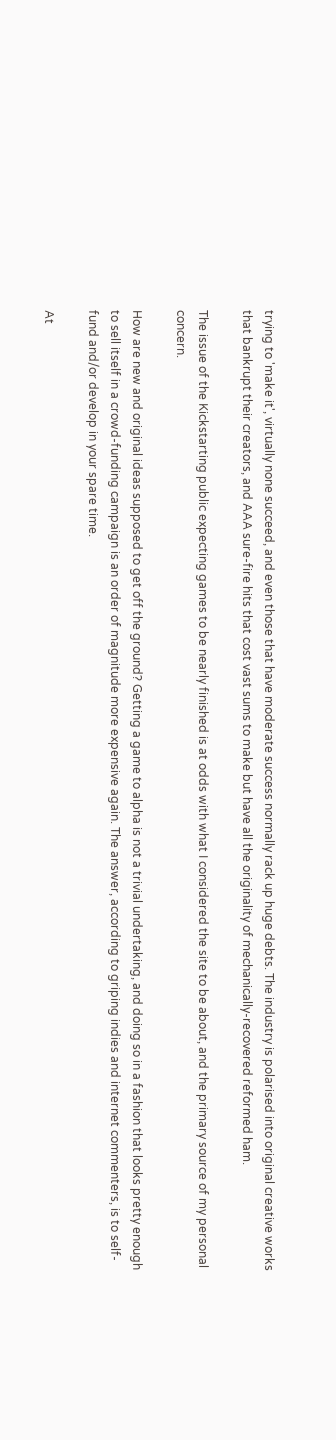trying to 'make it', virtually none succeed, and even those that have moderate success normally rack up huge debts. The industry is polarised into original creative works that bankrupt their creators, and AAA sure-fire hits that cost vast sums to make but have all the originality of mechanically-recovered reformed ham.

The issue of the Kickstarting public expecting games to be nearly finished is at odds with what I considered the site to be about, and the primary source of my personal concern.

How are new and original ideas supposed to get off the ground? Getting a game to alpha is not a trivial undertaking, and doing so in a fashion that looks pretty enough to sell itself in a crowd-funding campaign is an order of magnitude more expensive again. The answer, according to griping indies and internet commenters, is to self-fund and/or develop in your spare time.

At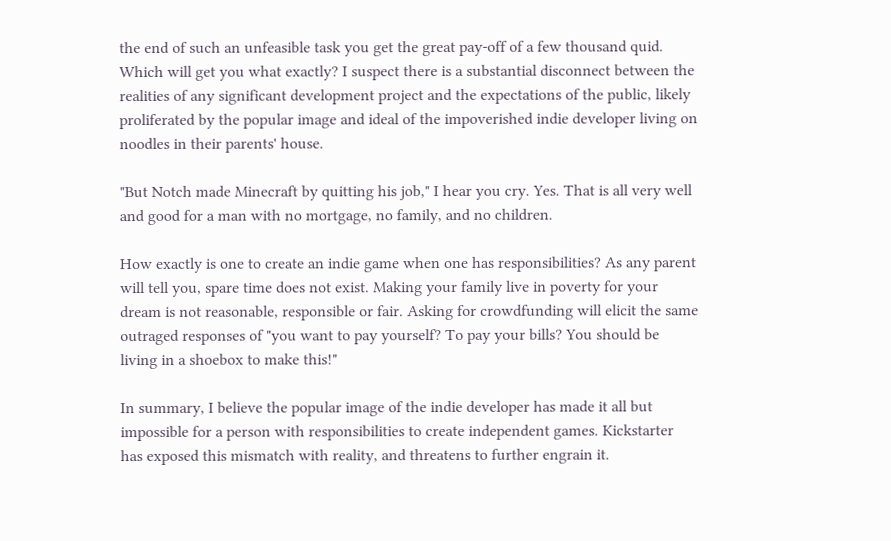the end of such an unfeasible task you get the great pay-off of a few thousand quid. Which will get you what exactly? I suspect there is a substantial disconnect between the realities of any significant development project and the expectations of the public, likely proliferated by the popular image and ideal of the impoverished indie developer living on noodles in their parents' house.

"But Notch made Minecraft by quitting his job," I hear you cry. Yes. That is all very well and good for a man with no mortgage, no family, and no children.

How exactly is one to create an indie game when one has responsibilities? As any parent will tell you, spare time does not exist. Making your family live in poverty for your dream is not reasonable, responsible or fair. Asking for crowdfunding will elicit the same outraged responses of "you want to pay yourself? To pay your bills? You should be living in a shoebox to make this!"

In summary, I believe the popular image of the indie developer has made it all but impossible for a person with responsibilities to create independent games. Kickstarter has exposed this mismatch with reality, and threatens to further engrain it.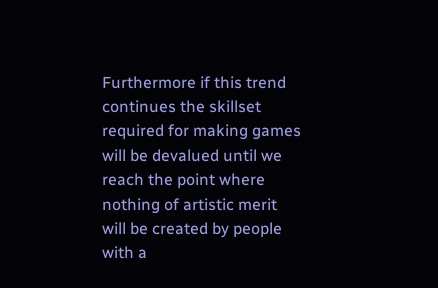Furthermore if this trend continues the skillset required for making games will be devalued until we reach the point where nothing of artistic merit will be created by people with a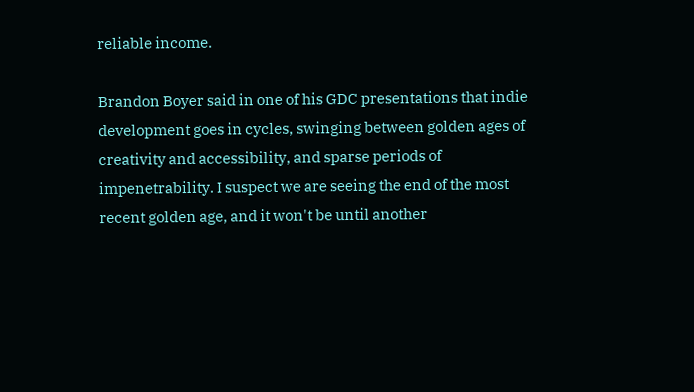reliable income.

Brandon Boyer said in one of his GDC presentations that indie development goes in cycles, swinging between golden ages of creativity and accessibility, and sparse periods of impenetrability. I suspect we are seeing the end of the most recent golden age, and it won't be until another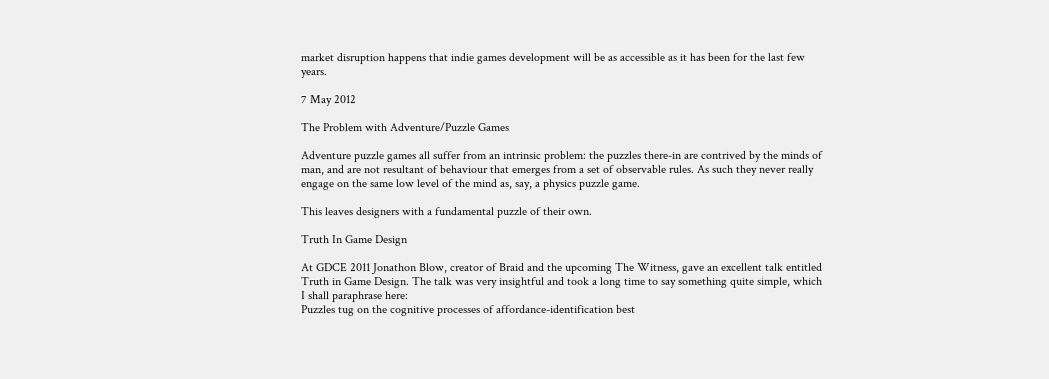market disruption happens that indie games development will be as accessible as it has been for the last few years.

7 May 2012

The Problem with Adventure/Puzzle Games

Adventure puzzle games all suffer from an intrinsic problem: the puzzles there-in are contrived by the minds of man, and are not resultant of behaviour that emerges from a set of observable rules. As such they never really engage on the same low level of the mind as, say, a physics puzzle game.

This leaves designers with a fundamental puzzle of their own.

Truth In Game Design

At GDCE 2011 Jonathon Blow, creator of Braid and the upcoming The Witness, gave an excellent talk entitled Truth in Game Design. The talk was very insightful and took a long time to say something quite simple, which I shall paraphrase here:
Puzzles tug on the cognitive processes of affordance-identification best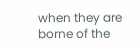when they are borne of the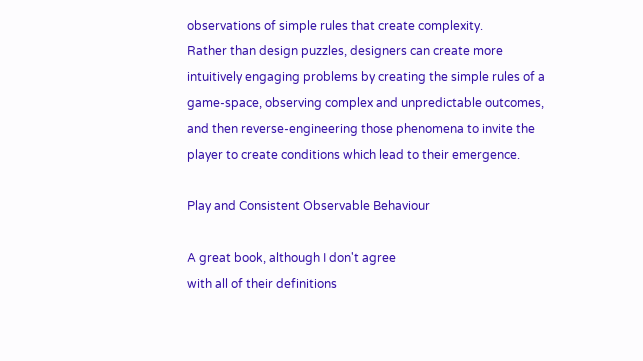observations of simple rules that create complexity.
Rather than design puzzles, designers can create more intuitively engaging problems by creating the simple rules of a game-space, observing complex and unpredictable outcomes, and then reverse-engineering those phenomena to invite the player to create conditions which lead to their emergence.

Play and Consistent Observable Behaviour

A great book, although I don't agree
with all of their definitions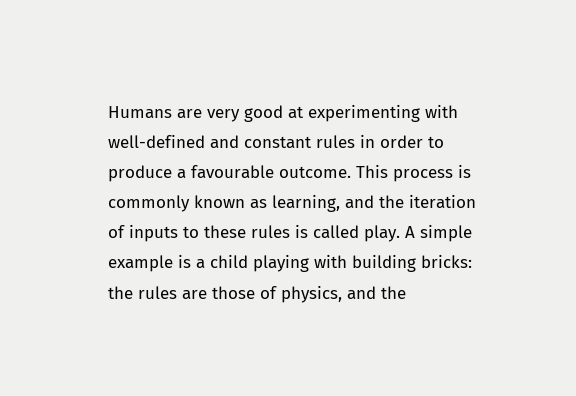Humans are very good at experimenting with well-defined and constant rules in order to produce a favourable outcome. This process is commonly known as learning, and the iteration of inputs to these rules is called play. A simple example is a child playing with building bricks: the rules are those of physics, and the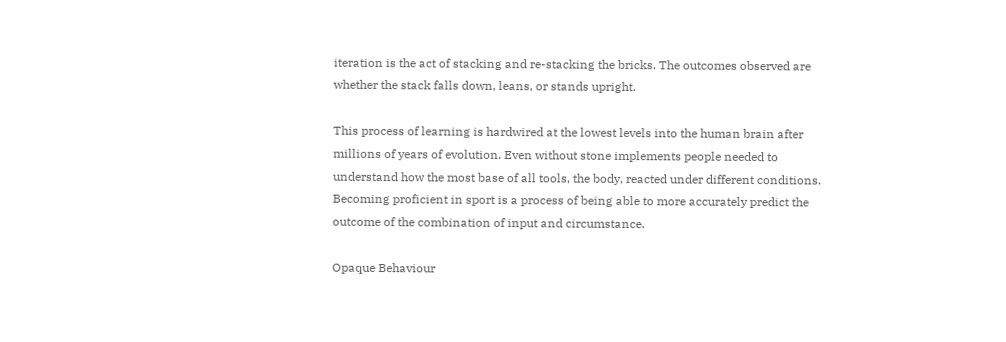iteration is the act of stacking and re-stacking the bricks. The outcomes observed are whether the stack falls down, leans, or stands upright.

This process of learning is hardwired at the lowest levels into the human brain after millions of years of evolution. Even without stone implements people needed to understand how the most base of all tools, the body, reacted under different conditions. Becoming proficient in sport is a process of being able to more accurately predict the outcome of the combination of input and circumstance.

Opaque Behaviour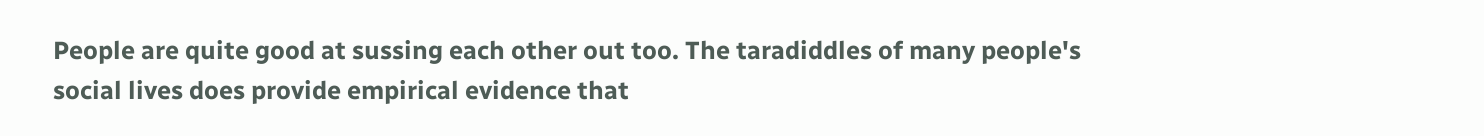People are quite good at sussing each other out too. The taradiddles of many people's social lives does provide empirical evidence that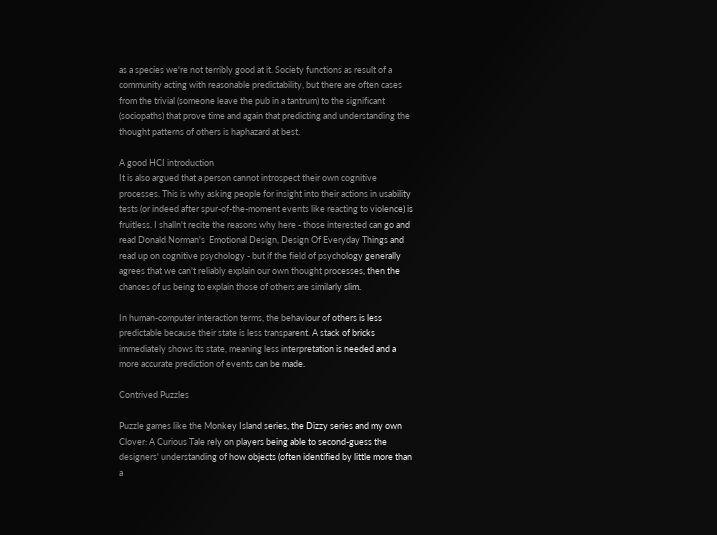as a species we're not terribly good at it. Society functions as result of a community acting with reasonable predictability, but there are often cases from the trivial (someone leave the pub in a tantrum) to the significant (sociopaths) that prove time and again that predicting and understanding the thought patterns of others is haphazard at best.

A good HCI introduction
It is also argued that a person cannot introspect their own cognitive processes. This is why asking people for insight into their actions in usability tests (or indeed after spur-of-the-moment events like reacting to violence) is fruitless. I shalln't recite the reasons why here - those interested can go and read Donald Norman's  Emotional Design, Design Of Everyday Things and read up on cognitive psychology - but if the field of psychology generally agrees that we can't reliably explain our own thought processes, then the chances of us being to explain those of others are similarly slim.

In human-computer interaction terms, the behaviour of others is less predictable because their state is less transparent. A stack of bricks immediately shows its state, meaning less interpretation is needed and a more accurate prediction of events can be made.

Contrived Puzzles

Puzzle games like the Monkey Island series, the Dizzy series and my own Clover: A Curious Tale rely on players being able to second-guess the designers' understanding of how objects (often identified by little more than a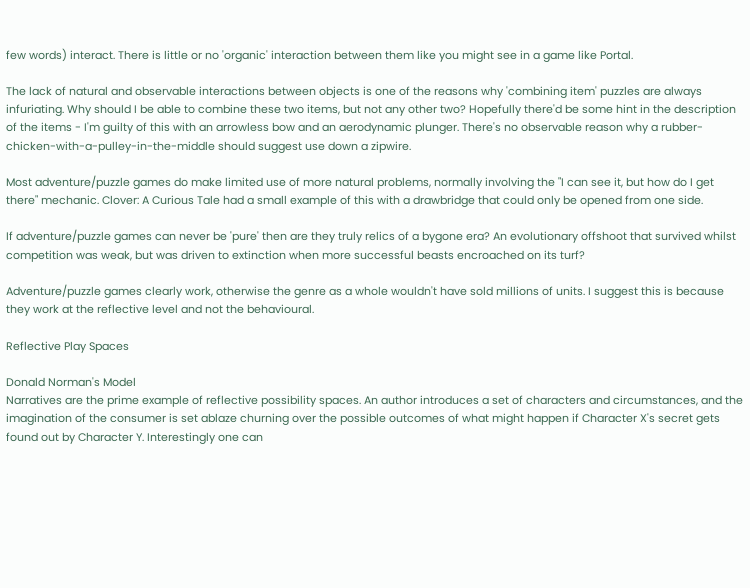few words) interact. There is little or no 'organic' interaction between them like you might see in a game like Portal.

The lack of natural and observable interactions between objects is one of the reasons why 'combining item' puzzles are always infuriating. Why should I be able to combine these two items, but not any other two? Hopefully there'd be some hint in the description of the items - I'm guilty of this with an arrowless bow and an aerodynamic plunger. There's no observable reason why a rubber-chicken-with-a-pulley-in-the-middle should suggest use down a zipwire.

Most adventure/puzzle games do make limited use of more natural problems, normally involving the "I can see it, but how do I get there" mechanic. Clover: A Curious Tale had a small example of this with a drawbridge that could only be opened from one side.

If adventure/puzzle games can never be 'pure' then are they truly relics of a bygone era? An evolutionary offshoot that survived whilst competition was weak, but was driven to extinction when more successful beasts encroached on its turf?

Adventure/puzzle games clearly work, otherwise the genre as a whole wouldn't have sold millions of units. I suggest this is because they work at the reflective level and not the behavioural.

Reflective Play Spaces

Donald Norman's Model
Narratives are the prime example of reflective possibility spaces. An author introduces a set of characters and circumstances, and the imagination of the consumer is set ablaze churning over the possible outcomes of what might happen if Character X's secret gets found out by Character Y. Interestingly one can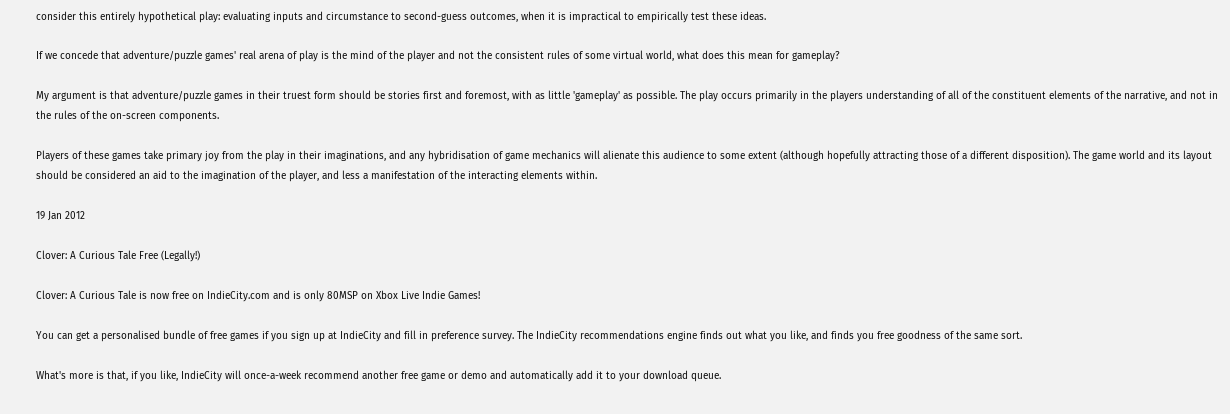consider this entirely hypothetical play: evaluating inputs and circumstance to second-guess outcomes, when it is impractical to empirically test these ideas.

If we concede that adventure/puzzle games' real arena of play is the mind of the player and not the consistent rules of some virtual world, what does this mean for gameplay?

My argument is that adventure/puzzle games in their truest form should be stories first and foremost, with as little 'gameplay' as possible. The play occurs primarily in the players understanding of all of the constituent elements of the narrative, and not in the rules of the on-screen components.

Players of these games take primary joy from the play in their imaginations, and any hybridisation of game mechanics will alienate this audience to some extent (although hopefully attracting those of a different disposition). The game world and its layout should be considered an aid to the imagination of the player, and less a manifestation of the interacting elements within.

19 Jan 2012

Clover: A Curious Tale Free (Legally!)

Clover: A Curious Tale is now free on IndieCity.com and is only 80MSP on Xbox Live Indie Games!

You can get a personalised bundle of free games if you sign up at IndieCity and fill in preference survey. The IndieCity recommendations engine finds out what you like, and finds you free goodness of the same sort.

What's more is that, if you like, IndieCity will once-a-week recommend another free game or demo and automatically add it to your download queue.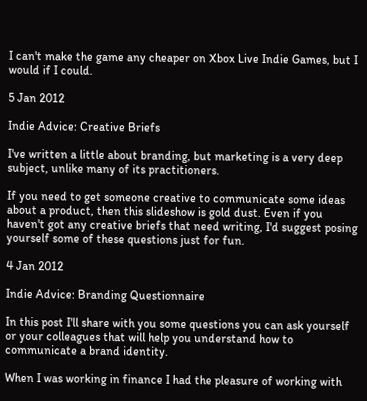I can't make the game any cheaper on Xbox Live Indie Games, but I would if I could.

5 Jan 2012

Indie Advice: Creative Briefs

I've written a little about branding, but marketing is a very deep subject, unlike many of its practitioners.

If you need to get someone creative to communicate some ideas about a product, then this slideshow is gold dust. Even if you haven't got any creative briefs that need writing, I'd suggest posing yourself some of these questions just for fun.

4 Jan 2012

Indie Advice: Branding Questionnaire

In this post I'll share with you some questions you can ask yourself or your colleagues that will help you understand how to communicate a brand identity.

When I was working in finance I had the pleasure of working with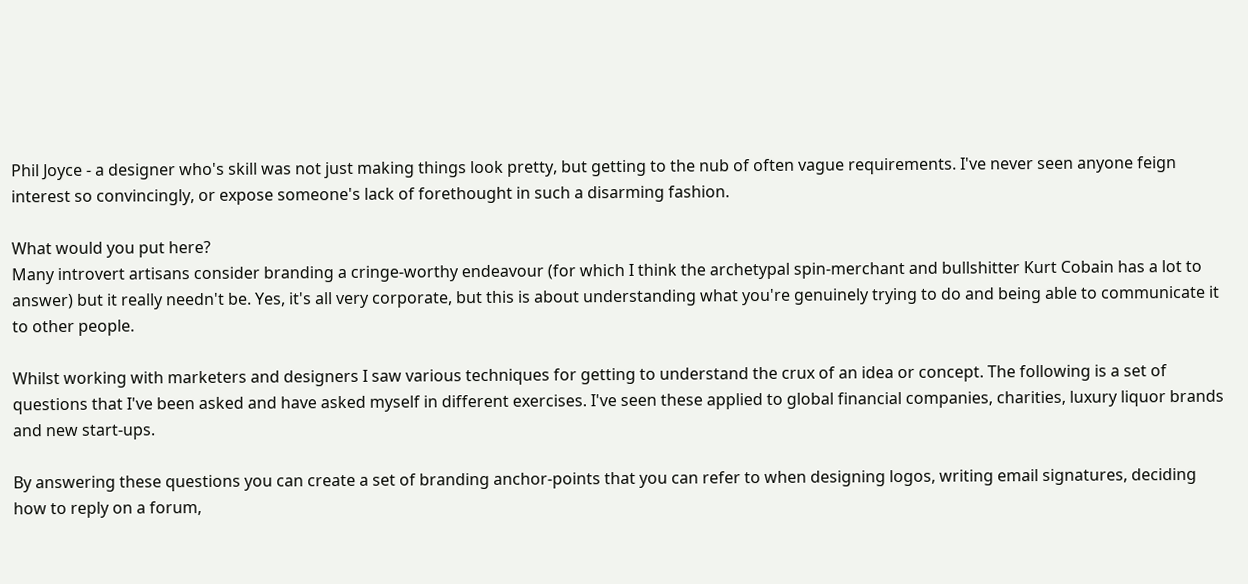Phil Joyce - a designer who's skill was not just making things look pretty, but getting to the nub of often vague requirements. I've never seen anyone feign interest so convincingly, or expose someone's lack of forethought in such a disarming fashion.

What would you put here?
Many introvert artisans consider branding a cringe-worthy endeavour (for which I think the archetypal spin-merchant and bullshitter Kurt Cobain has a lot to answer) but it really needn't be. Yes, it's all very corporate, but this is about understanding what you're genuinely trying to do and being able to communicate it to other people.

Whilst working with marketers and designers I saw various techniques for getting to understand the crux of an idea or concept. The following is a set of questions that I've been asked and have asked myself in different exercises. I've seen these applied to global financial companies, charities, luxury liquor brands and new start-ups.

By answering these questions you can create a set of branding anchor-points that you can refer to when designing logos, writing email signatures, deciding how to reply on a forum,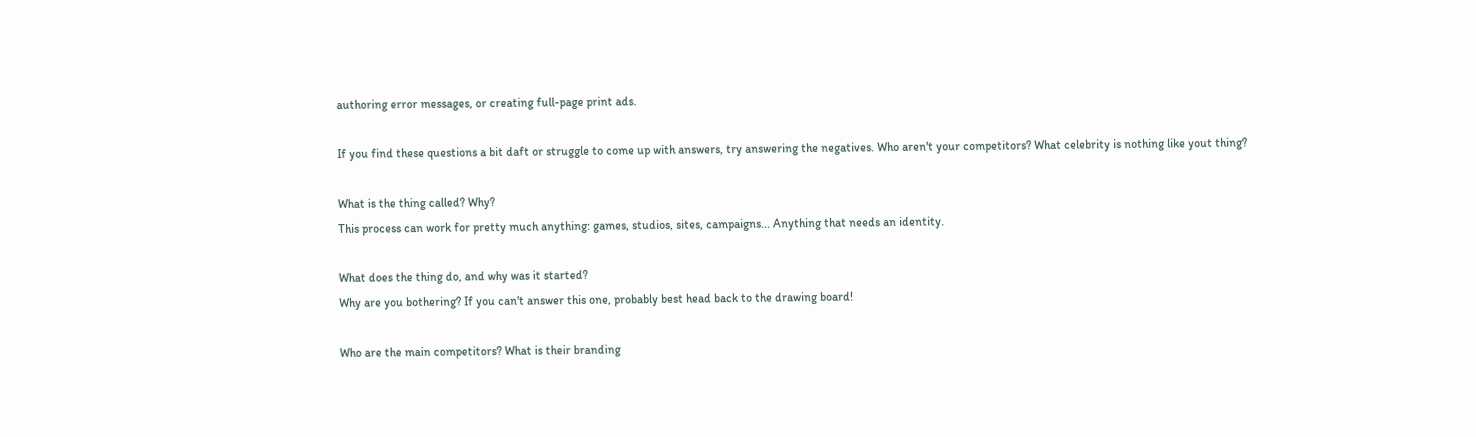authoring error messages, or creating full-page print ads.

If you find these questions a bit daft or struggle to come up with answers, try answering the negatives. Who aren't your competitors? What celebrity is nothing like yout thing?

What is the thing called? Why?
This process can work for pretty much anything: games, studios, sites, campaigns... Anything that needs an identity.

What does the thing do, and why was it started?
Why are you bothering? If you can't answer this one, probably best head back to the drawing board!

Who are the main competitors? What is their branding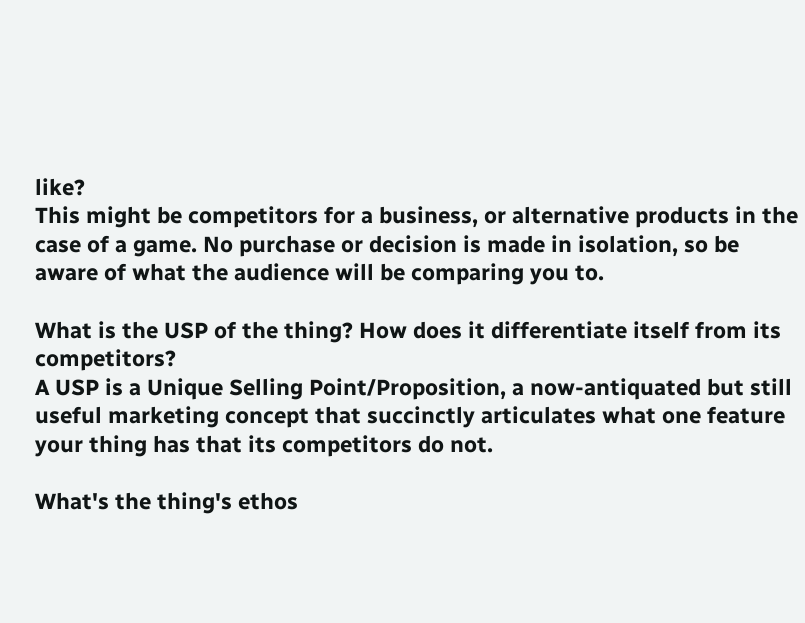like?
This might be competitors for a business, or alternative products in the case of a game. No purchase or decision is made in isolation, so be aware of what the audience will be comparing you to.

What is the USP of the thing? How does it differentiate itself from its competitors?
A USP is a Unique Selling Point/Proposition, a now-antiquated but still useful marketing concept that succinctly articulates what one feature your thing has that its competitors do not.

What's the thing's ethos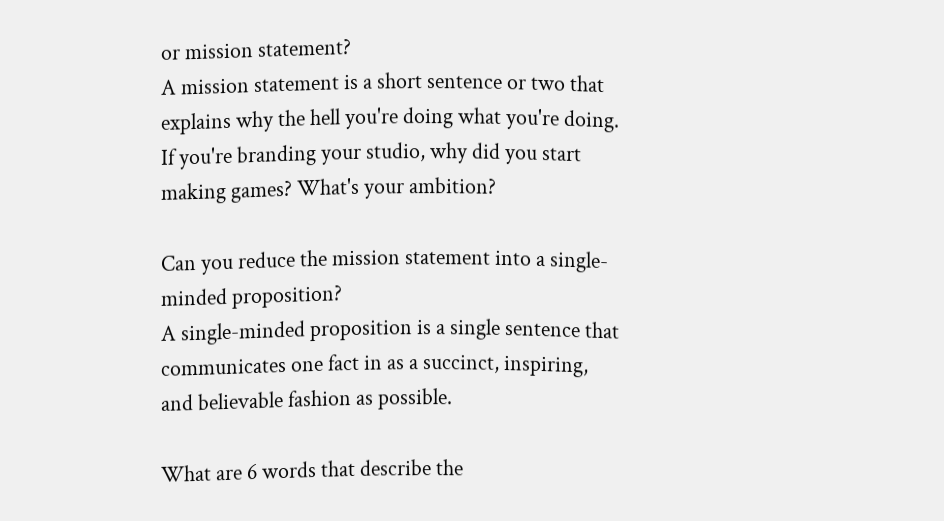or mission statement?
A mission statement is a short sentence or two that explains why the hell you're doing what you're doing. If you're branding your studio, why did you start making games? What's your ambition?

Can you reduce the mission statement into a single-minded proposition?
A single-minded proposition is a single sentence that communicates one fact in as a succinct, inspiring, and believable fashion as possible.

What are 6 words that describe the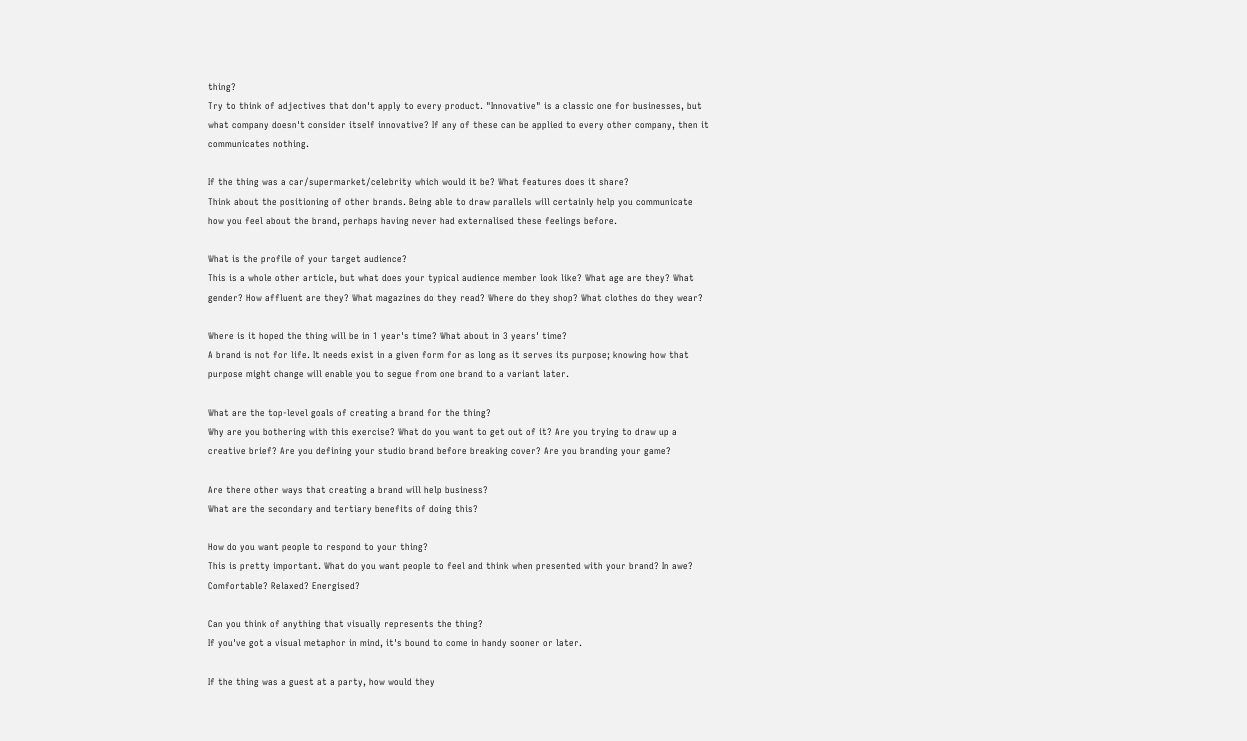thing?
Try to think of adjectives that don't apply to every product. "Innovative" is a classic one for businesses, but what company doesn't consider itself innovative? If any of these can be applied to every other company, then it communicates nothing.

If the thing was a car/supermarket/celebrity which would it be? What features does it share?
Think about the positioning of other brands. Being able to draw parallels will certainly help you communicate how you feel about the brand, perhaps having never had externalised these feelings before.

What is the profile of your target audience?
This is a whole other article, but what does your typical audience member look like? What age are they? What gender? How affluent are they? What magazines do they read? Where do they shop? What clothes do they wear?

Where is it hoped the thing will be in 1 year's time? What about in 3 years' time?
A brand is not for life. It needs exist in a given form for as long as it serves its purpose; knowing how that purpose might change will enable you to segue from one brand to a variant later.

What are the top-level goals of creating a brand for the thing?
Why are you bothering with this exercise? What do you want to get out of it? Are you trying to draw up a creative brief? Are you defining your studio brand before breaking cover? Are you branding your game?

Are there other ways that creating a brand will help business?
What are the secondary and tertiary benefits of doing this?

How do you want people to respond to your thing?
This is pretty important. What do you want people to feel and think when presented with your brand? In awe? Comfortable? Relaxed? Energised?

Can you think of anything that visually represents the thing?
If you've got a visual metaphor in mind, it's bound to come in handy sooner or later.

If the thing was a guest at a party, how would they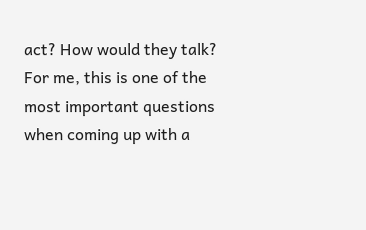act? How would they talk?
For me, this is one of the most important questions when coming up with a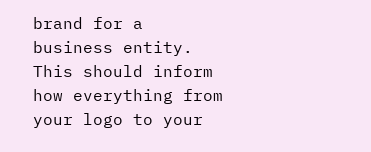brand for a business entity. This should inform how everything from your logo to your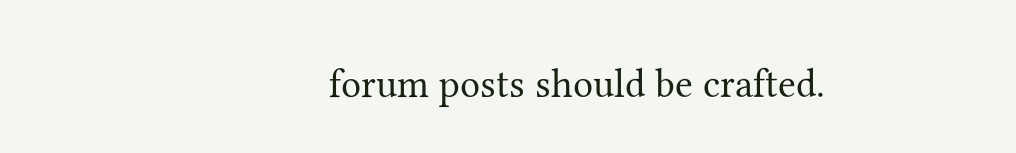forum posts should be crafted.